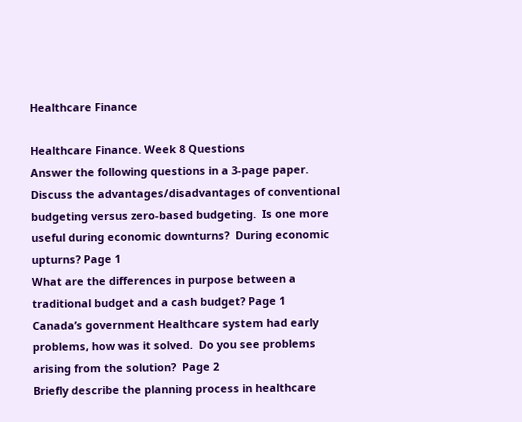Healthcare Finance

Healthcare Finance. Week 8 Questions
Answer the following questions in a 3-page paper.
Discuss the advantages/disadvantages of conventional budgeting versus zero-based budgeting.  Is one more useful during economic downturns?  During economic upturns? Page 1
What are the differences in purpose between a traditional budget and a cash budget? Page 1
Canada’s government Healthcare system had early problems, how was it solved.  Do you see problems arising from the solution?  Page 2
Briefly describe the planning process in healthcare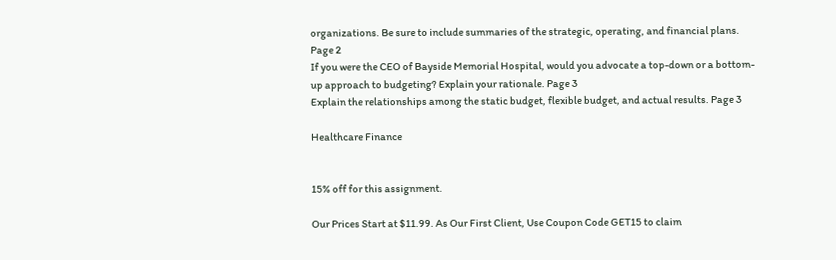organizations. Be sure to include summaries of the strategic, operating, and financial plans. Page 2
If you were the CEO of Bayside Memorial Hospital, would you advocate a top-down or a bottom-up approach to budgeting? Explain your rationale. Page 3
Explain the relationships among the static budget, flexible budget, and actual results. Page 3

Healthcare Finance


15% off for this assignment.

Our Prices Start at $11.99. As Our First Client, Use Coupon Code GET15 to claim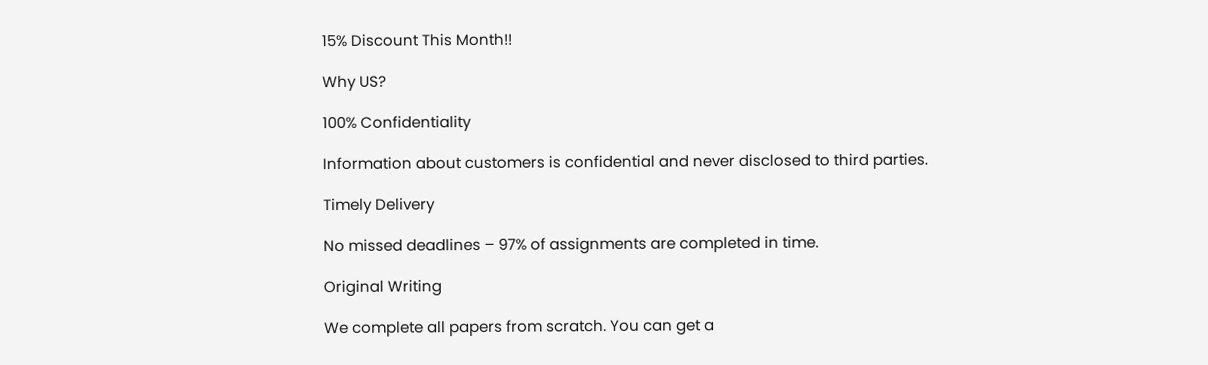15% Discount This Month!!

Why US?

100% Confidentiality

Information about customers is confidential and never disclosed to third parties.

Timely Delivery

No missed deadlines – 97% of assignments are completed in time.

Original Writing

We complete all papers from scratch. You can get a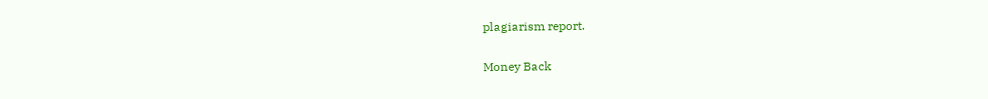plagiarism report.

Money Back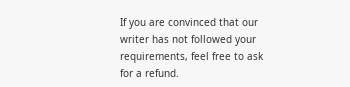If you are convinced that our writer has not followed your requirements, feel free to ask for a refund.